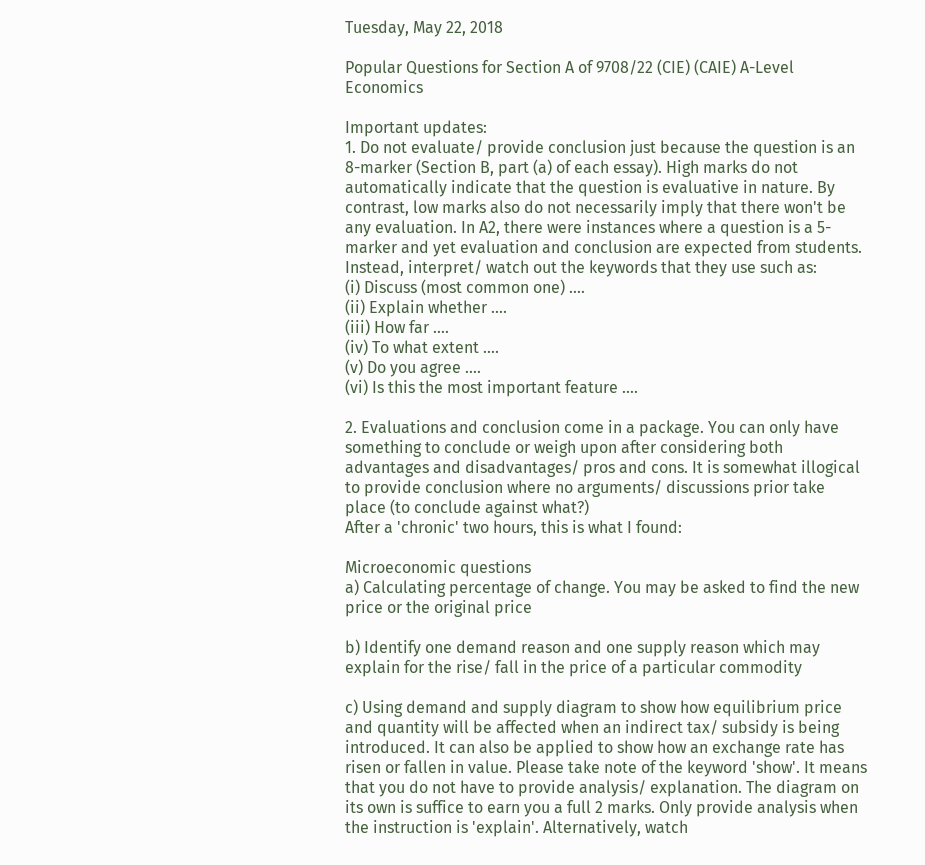Tuesday, May 22, 2018

Popular Questions for Section A of 9708/22 (CIE) (CAIE) A-Level Economics

Important updates:
1. Do not evaluate/ provide conclusion just because the question is an 8-marker (Section B, part (a) of each essay). High marks do not automatically indicate that the question is evaluative in nature. By contrast, low marks also do not necessarily imply that there won't be any evaluation. In A2, there were instances where a question is a 5-marker and yet evaluation and conclusion are expected from students. Instead, interpret/ watch out the keywords that they use such as:
(i) Discuss (most common one) ....
(ii) Explain whether ....
(iii) How far ....
(iv) To what extent ....
(v) Do you agree ....
(vi) Is this the most important feature ....

2. Evaluations and conclusion come in a package. You can only have something to conclude or weigh upon after considering both advantages and disadvantages/ pros and cons. It is somewhat illogical to provide conclusion where no arguments/ discussions prior take place (to conclude against what?)
After a 'chronic' two hours, this is what I found:

Microeconomic questions
a) Calculating percentage of change. You may be asked to find the new price or the original price

b) Identify one demand reason and one supply reason which may explain for the rise/ fall in the price of a particular commodity

c) Using demand and supply diagram to show how equilibrium price and quantity will be affected when an indirect tax/ subsidy is being introduced. It can also be applied to show how an exchange rate has risen or fallen in value. Please take note of the keyword 'show'. It means that you do not have to provide analysis/ explanation. The diagram on its own is suffice to earn you a full 2 marks. Only provide analysis when the instruction is 'explain'. Alternatively, watch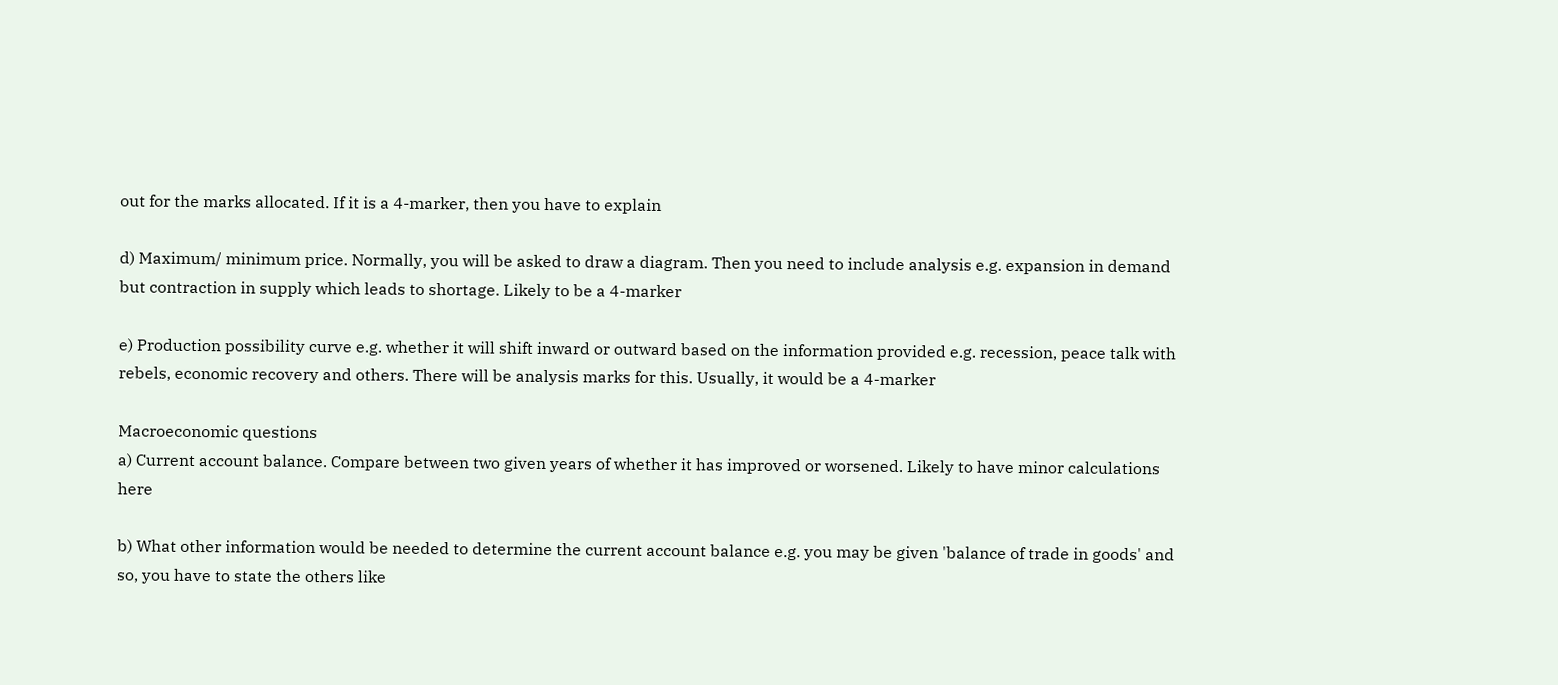out for the marks allocated. If it is a 4-marker, then you have to explain

d) Maximum/ minimum price. Normally, you will be asked to draw a diagram. Then you need to include analysis e.g. expansion in demand but contraction in supply which leads to shortage. Likely to be a 4-marker

e) Production possibility curve e.g. whether it will shift inward or outward based on the information provided e.g. recession, peace talk with rebels, economic recovery and others. There will be analysis marks for this. Usually, it would be a 4-marker

Macroeconomic questions
a) Current account balance. Compare between two given years of whether it has improved or worsened. Likely to have minor calculations here

b) What other information would be needed to determine the current account balance e.g. you may be given 'balance of trade in goods' and so, you have to state the others like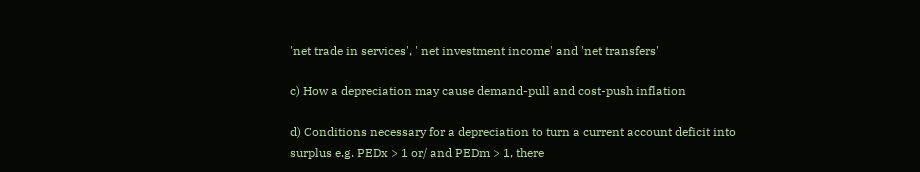'net trade in services', ' net investment income' and 'net transfers'

c) How a depreciation may cause demand-pull and cost-push inflation

d) Conditions necessary for a depreciation to turn a current account deficit into surplus e.g. PEDx > 1 or/ and PEDm > 1, there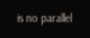is no parallel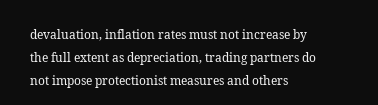devaluation, inflation rates must not increase by the full extent as depreciation, trading partners do not impose protectionist measures and others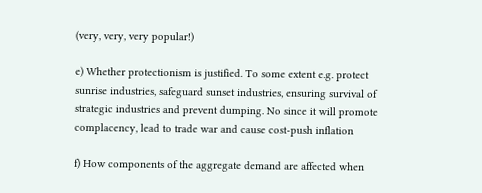(very, very, very popular!)

e) Whether protectionism is justified. To some extent e.g. protect sunrise industries, safeguard sunset industries, ensuring survival of strategic industries and prevent dumping. No since it will promote complacency, lead to trade war and cause cost-push inflation

f) How components of the aggregate demand are affected when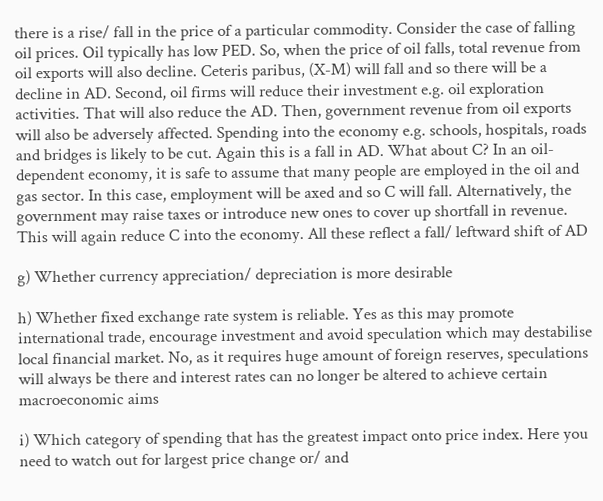there is a rise/ fall in the price of a particular commodity. Consider the case of falling oil prices. Oil typically has low PED. So, when the price of oil falls, total revenue from oil exports will also decline. Ceteris paribus, (X-M) will fall and so there will be a decline in AD. Second, oil firms will reduce their investment e.g. oil exploration activities. That will also reduce the AD. Then, government revenue from oil exports will also be adversely affected. Spending into the economy e.g. schools, hospitals, roads and bridges is likely to be cut. Again this is a fall in AD. What about C? In an oil-dependent economy, it is safe to assume that many people are employed in the oil and gas sector. In this case, employment will be axed and so C will fall. Alternatively, the government may raise taxes or introduce new ones to cover up shortfall in revenue. This will again reduce C into the economy. All these reflect a fall/ leftward shift of AD

g) Whether currency appreciation/ depreciation is more desirable

h) Whether fixed exchange rate system is reliable. Yes as this may promote international trade, encourage investment and avoid speculation which may destabilise local financial market. No, as it requires huge amount of foreign reserves, speculations will always be there and interest rates can no longer be altered to achieve certain macroeconomic aims

i) Which category of spending that has the greatest impact onto price index. Here you need to watch out for largest price change or/ and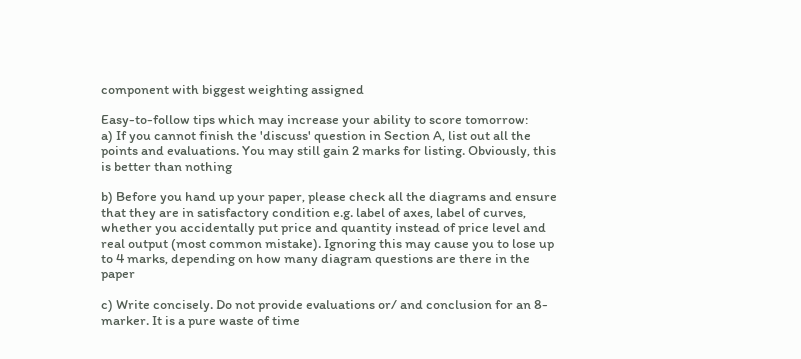component with biggest weighting assigned

Easy-to-follow tips which may increase your ability to score tomorrow:
a) If you cannot finish the 'discuss' question in Section A, list out all the points and evaluations. You may still gain 2 marks for listing. Obviously, this is better than nothing

b) Before you hand up your paper, please check all the diagrams and ensure that they are in satisfactory condition e.g. label of axes, label of curves, whether you accidentally put price and quantity instead of price level and real output (most common mistake). Ignoring this may cause you to lose up to 4 marks, depending on how many diagram questions are there in the paper

c) Write concisely. Do not provide evaluations or/ and conclusion for an 8-marker. It is a pure waste of time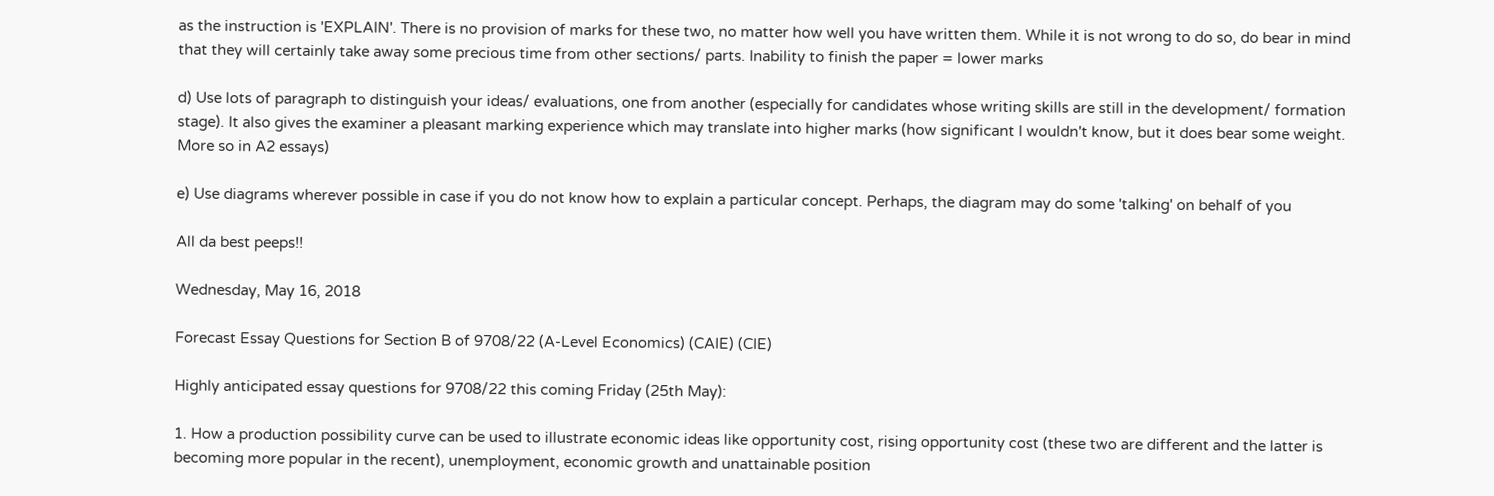as the instruction is 'EXPLAIN'. There is no provision of marks for these two, no matter how well you have written them. While it is not wrong to do so, do bear in mind that they will certainly take away some precious time from other sections/ parts. Inability to finish the paper = lower marks

d) Use lots of paragraph to distinguish your ideas/ evaluations, one from another (especially for candidates whose writing skills are still in the development/ formation stage). It also gives the examiner a pleasant marking experience which may translate into higher marks (how significant I wouldn't know, but it does bear some weight. More so in A2 essays)

e) Use diagrams wherever possible in case if you do not know how to explain a particular concept. Perhaps, the diagram may do some 'talking' on behalf of you

All da best peeps!!

Wednesday, May 16, 2018

Forecast Essay Questions for Section B of 9708/22 (A-Level Economics) (CAIE) (CIE)

Highly anticipated essay questions for 9708/22 this coming Friday (25th May):

1. How a production possibility curve can be used to illustrate economic ideas like opportunity cost, rising opportunity cost (these two are different and the latter is becoming more popular in the recent), unemployment, economic growth and unattainable position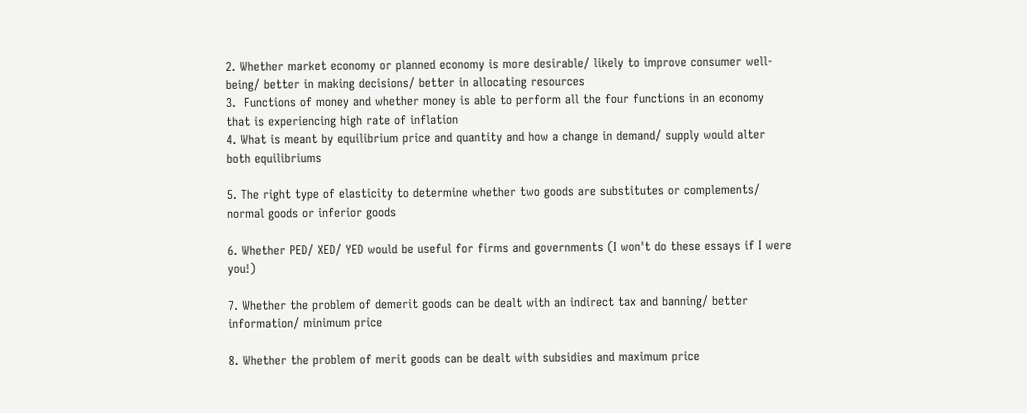2. Whether market economy or planned economy is more desirable/ likely to improve consumer well-being/ better in making decisions/ better in allocating resources
3.  Functions of money and whether money is able to perform all the four functions in an economy that is experiencing high rate of inflation
4. What is meant by equilibrium price and quantity and how a change in demand/ supply would alter both equilibriums

5. The right type of elasticity to determine whether two goods are substitutes or complements/ normal goods or inferior goods

6. Whether PED/ XED/ YED would be useful for firms and governments (I won't do these essays if I were you!)

7. Whether the problem of demerit goods can be dealt with an indirect tax and banning/ better information/ minimum price

8. Whether the problem of merit goods can be dealt with subsidies and maximum price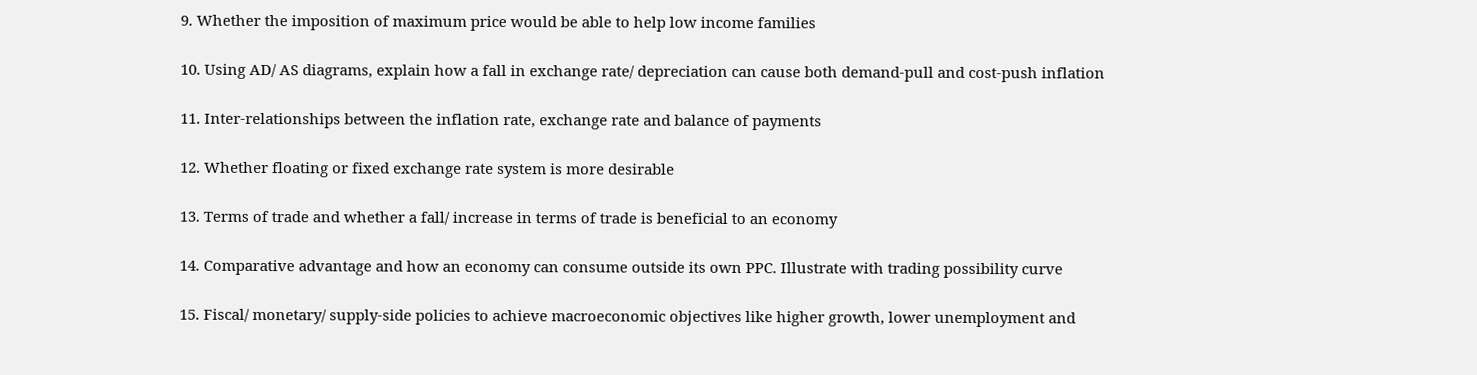9. Whether the imposition of maximum price would be able to help low income families

10. Using AD/ AS diagrams, explain how a fall in exchange rate/ depreciation can cause both demand-pull and cost-push inflation

11. Inter-relationships between the inflation rate, exchange rate and balance of payments

12. Whether floating or fixed exchange rate system is more desirable

13. Terms of trade and whether a fall/ increase in terms of trade is beneficial to an economy

14. Comparative advantage and how an economy can consume outside its own PPC. Illustrate with trading possibility curve

15. Fiscal/ monetary/ supply-side policies to achieve macroeconomic objectives like higher growth, lower unemployment and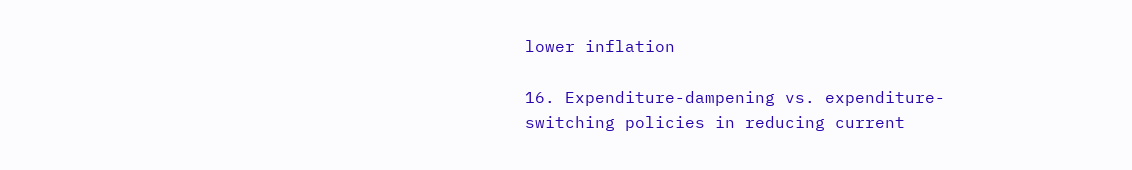lower inflation

16. Expenditure-dampening vs. expenditure-switching policies in reducing current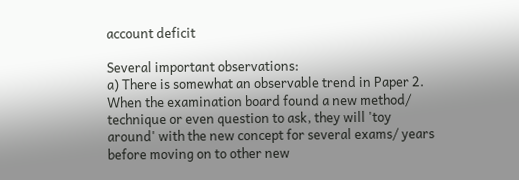account deficit

Several important observations:
a) There is somewhat an observable trend in Paper 2. When the examination board found a new method/ technique or even question to ask, they will 'toy around' with the new concept for several exams/ years before moving on to other new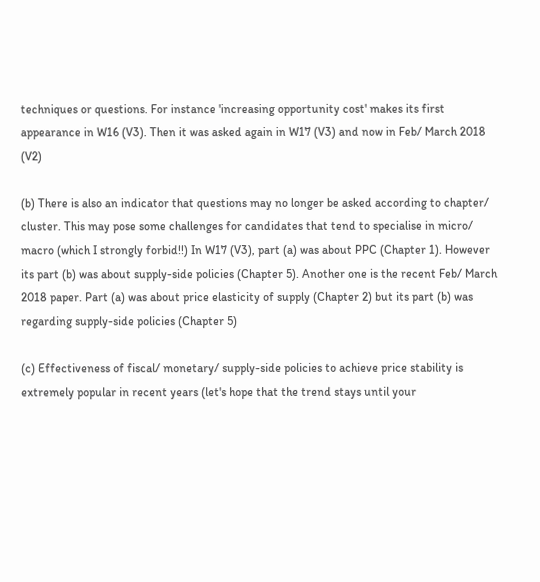techniques or questions. For instance 'increasing opportunity cost' makes its first appearance in W16 (V3). Then it was asked again in W17 (V3) and now in Feb/ March 2018 (V2)

(b) There is also an indicator that questions may no longer be asked according to chapter/ cluster. This may pose some challenges for candidates that tend to specialise in micro/ macro (which I strongly forbid!!) In W17 (V3), part (a) was about PPC (Chapter 1). However its part (b) was about supply-side policies (Chapter 5). Another one is the recent Feb/ March 2018 paper. Part (a) was about price elasticity of supply (Chapter 2) but its part (b) was regarding supply-side policies (Chapter 5)

(c) Effectiveness of fiscal/ monetary/ supply-side policies to achieve price stability is extremely popular in recent years (let's hope that the trend stays until your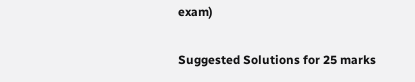exam)

Suggested Solutions for 25 marks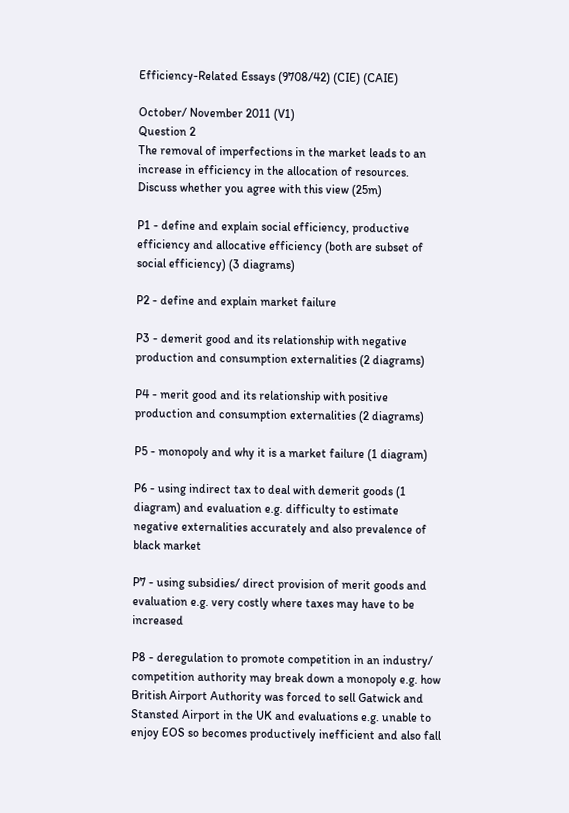Efficiency-Related Essays (9708/42) (CIE) (CAIE)

October/ November 2011 (V1)
Question 2
The removal of imperfections in the market leads to an increase in efficiency in the allocation of resources. Discuss whether you agree with this view (25m)

P1 - define and explain social efficiency, productive efficiency and allocative efficiency (both are subset of social efficiency) (3 diagrams)

P2 - define and explain market failure

P3 - demerit good and its relationship with negative production and consumption externalities (2 diagrams)

P4 - merit good and its relationship with positive production and consumption externalities (2 diagrams)

P5 - monopoly and why it is a market failure (1 diagram)

P6 - using indirect tax to deal with demerit goods (1 diagram) and evaluation e.g. difficulty to estimate negative externalities accurately and also prevalence of black market

P7 - using subsidies/ direct provision of merit goods and evaluation e.g. very costly where taxes may have to be increased

P8 - deregulation to promote competition in an industry/ competition authority may break down a monopoly e.g. how British Airport Authority was forced to sell Gatwick and Stansted Airport in the UK and evaluations e.g. unable to enjoy EOS so becomes productively inefficient and also fall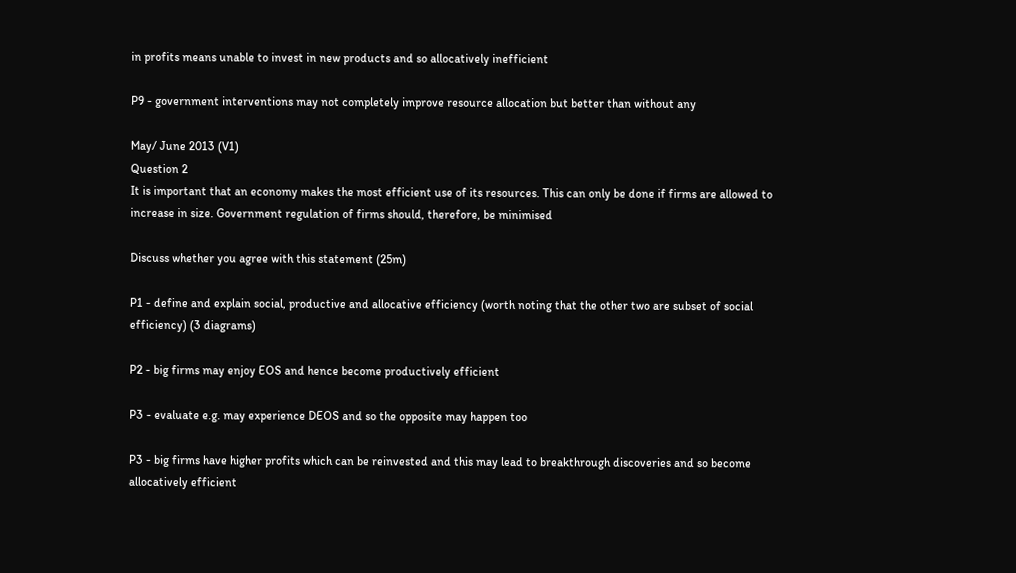in profits means unable to invest in new products and so allocatively inefficient

P9 - government interventions may not completely improve resource allocation but better than without any

May/ June 2013 (V1)
Question 2
It is important that an economy makes the most efficient use of its resources. This can only be done if firms are allowed to increase in size. Government regulation of firms should, therefore, be minimised

Discuss whether you agree with this statement (25m)

P1 - define and explain social, productive and allocative efficiency (worth noting that the other two are subset of social efficiency) (3 diagrams)

P2 - big firms may enjoy EOS and hence become productively efficient

P3 - evaluate e.g. may experience DEOS and so the opposite may happen too

P3 - big firms have higher profits which can be reinvested and this may lead to breakthrough discoveries and so become allocatively efficient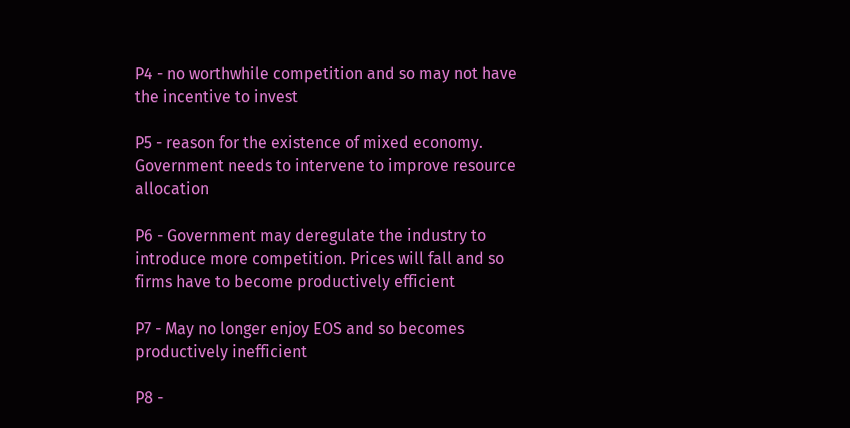P4 - no worthwhile competition and so may not have the incentive to invest

P5 - reason for the existence of mixed economy. Government needs to intervene to improve resource allocation

P6 - Government may deregulate the industry to introduce more competition. Prices will fall and so firms have to become productively efficient

P7 - May no longer enjoy EOS and so becomes productively inefficient

P8 -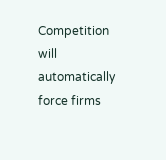Competition will automatically force firms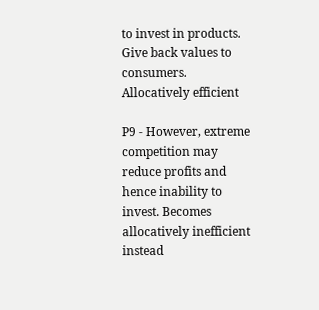to invest in products. Give back values to consumers. Allocatively efficient

P9 - However, extreme competition may reduce profits and hence inability to invest. Becomes allocatively inefficient instead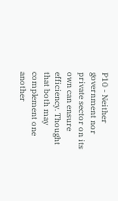P10 - Neither government nor private sector on its own can ensure efficiency. Thought that both may complement one another